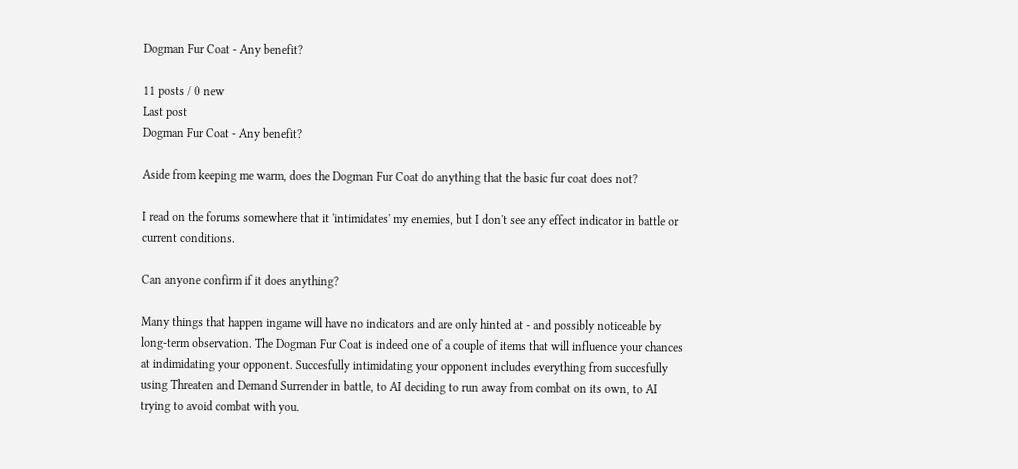Dogman Fur Coat - Any benefit?

11 posts / 0 new
Last post
Dogman Fur Coat - Any benefit?

Aside from keeping me warm, does the Dogman Fur Coat do anything that the basic fur coat does not?

I read on the forums somewhere that it 'intimidates' my enemies, but I don't see any effect indicator in battle or current conditions.

Can anyone confirm if it does anything?

Many things that happen ingame will have no indicators and are only hinted at - and possibly noticeable by long-term observation. The Dogman Fur Coat is indeed one of a couple of items that will influence your chances at indimidating your opponent. Succesfully intimidating your opponent includes everything from succesfully using Threaten and Demand Surrender in battle, to AI deciding to run away from combat on its own, to AI trying to avoid combat with you.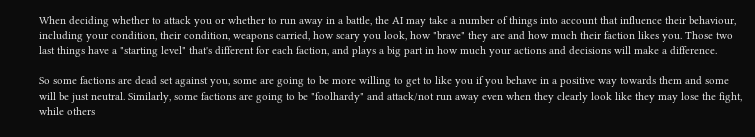When deciding whether to attack you or whether to run away in a battle, the AI may take a number of things into account that influence their behaviour, including your condition, their condition, weapons carried, how scary you look, how "brave" they are and how much their faction likes you. Those two last things have a "starting level" that's different for each faction, and plays a big part in how much your actions and decisions will make a difference.

So some factions are dead set against you, some are going to be more willing to get to like you if you behave in a positive way towards them and some will be just neutral. Similarly, some factions are going to be "foolhardy" and attack/not run away even when they clearly look like they may lose the fight, while others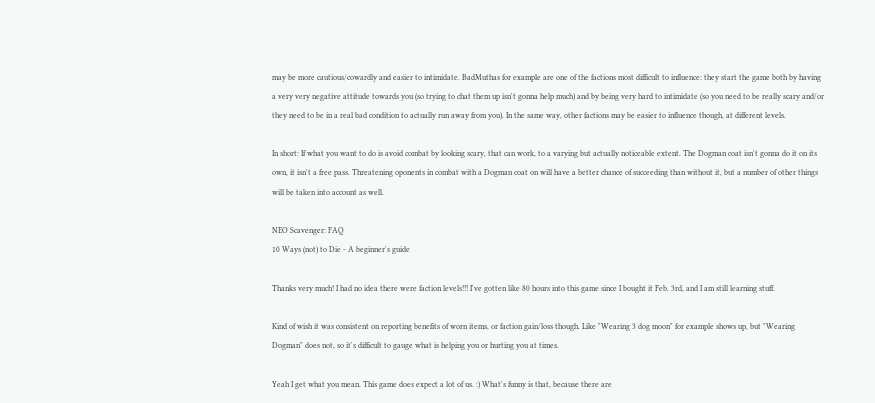may be more cautious/cowardly and easier to intimidate. BadMuthas for example are one of the factions most difficult to influence: they start the game both by having a very very negative attitude towards you (so trying to chat them up isn't gonna help much) and by being very hard to intimidate (so you need to be really scary and/or they need to be in a real bad condition to actually run away from you). In the same way, other factions may be easier to influence though, at different levels.

In short: If what you want to do is avoid combat by looking scary, that can work, to a varying but actually noticeable extent. The Dogman coat isn't gonna do it on its own, it isn't a free pass. Threatening oponents in combat with a Dogman coat on will have a better chance of succeeding than without it, but a number of other things will be taken into account as well.

NEO Scavenger: FAQ
10 Ways (not) to Die - A beginner's guide

Thanks very much! I had no idea there were faction levels!!! I've gotten like 80 hours into this game since I bought it Feb. 3rd, and I am still learning stuff.

Kind of wish it was consistent on reporting benefits of worn items, or faction gain/loss though. Like "Wearing 3 dog moon" for example shows up, but "Wearing Dogman" does not, so it's difficult to gauge what is helping you or hurting you at times.

Yeah I get what you mean. This game does expect a lot of us. :) What's funny is that, because there are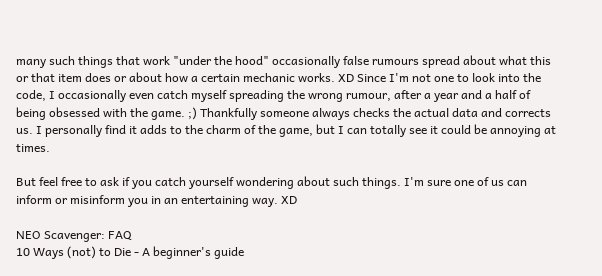many such things that work "under the hood" occasionally false rumours spread about what this or that item does or about how a certain mechanic works. XD Since I'm not one to look into the code, I occasionally even catch myself spreading the wrong rumour, after a year and a half of being obsessed with the game. ;) Thankfully someone always checks the actual data and corrects us. I personally find it adds to the charm of the game, but I can totally see it could be annoying at times.

But feel free to ask if you catch yourself wondering about such things. I'm sure one of us can inform or misinform you in an entertaining way. XD

NEO Scavenger: FAQ
10 Ways (not) to Die - A beginner's guide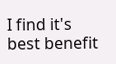I find it's best benefit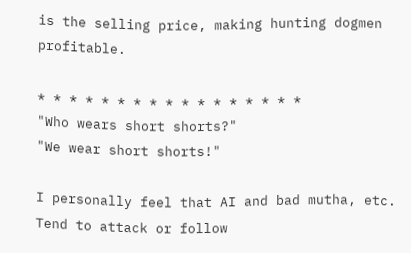is the selling price, making hunting dogmen profitable.

* * * * * * * * * * * * * * * * *
"Who wears short shorts?"
"We wear short shorts!"

I personally feel that AI and bad mutha, etc. Tend to attack or follow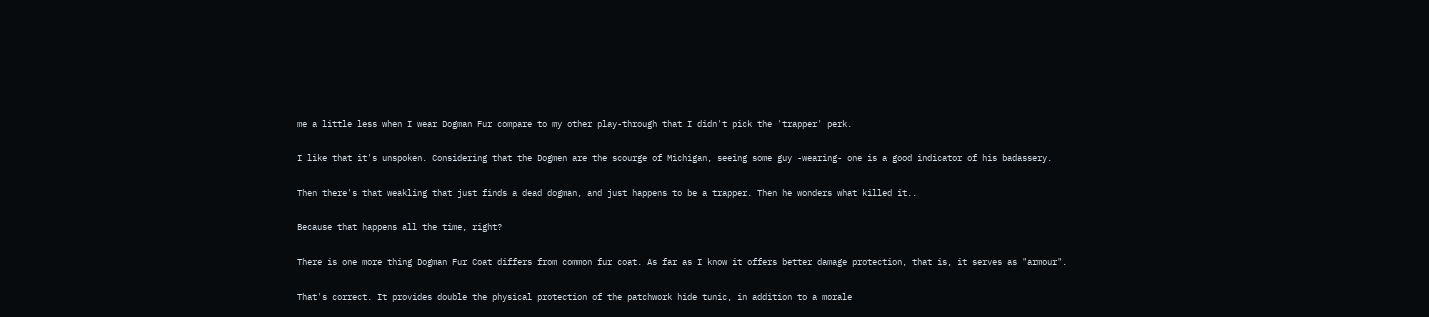me a little less when I wear Dogman Fur compare to my other play-through that I didn't pick the 'trapper' perk.

I like that it's unspoken. Considering that the Dogmen are the scourge of Michigan, seeing some guy -wearing- one is a good indicator of his badassery.

Then there's that weakling that just finds a dead dogman, and just happens to be a trapper. Then he wonders what killed it..

Because that happens all the time, right?

There is one more thing Dogman Fur Coat differs from common fur coat. As far as I know it offers better damage protection, that is, it serves as "armour".

That's correct. It provides double the physical protection of the patchwork hide tunic, in addition to a morale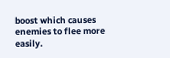boost which causes enemies to flee more easily.